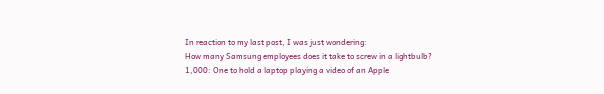In reaction to my last post, I was just wondering:
How many Samsung employees does it take to screw in a lightbulb?
1,000: One to hold a laptop playing a video of an Apple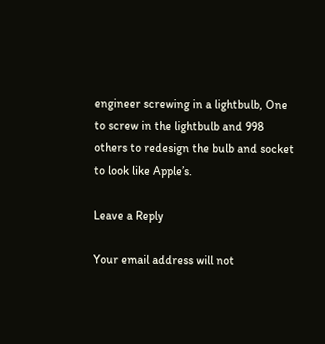engineer screwing in a lightbulb, One to screw in the lightbulb and 998 others to redesign the bulb and socket to look like Apple’s.

Leave a Reply

Your email address will not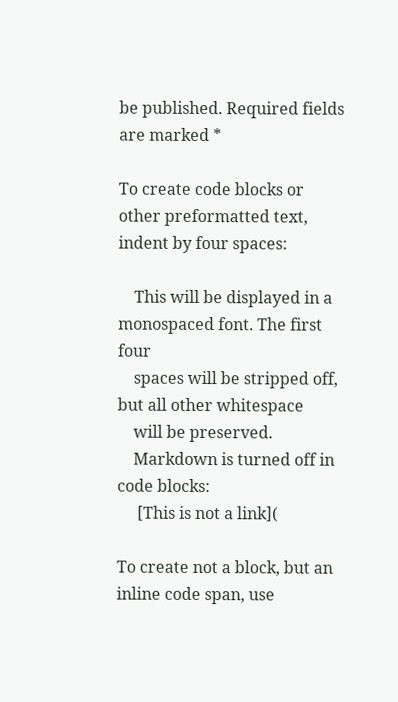be published. Required fields are marked *

To create code blocks or other preformatted text, indent by four spaces:

    This will be displayed in a monospaced font. The first four
    spaces will be stripped off, but all other whitespace
    will be preserved.
    Markdown is turned off in code blocks:
     [This is not a link](

To create not a block, but an inline code span, use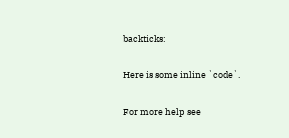backticks:

Here is some inline `code`.

For more help see